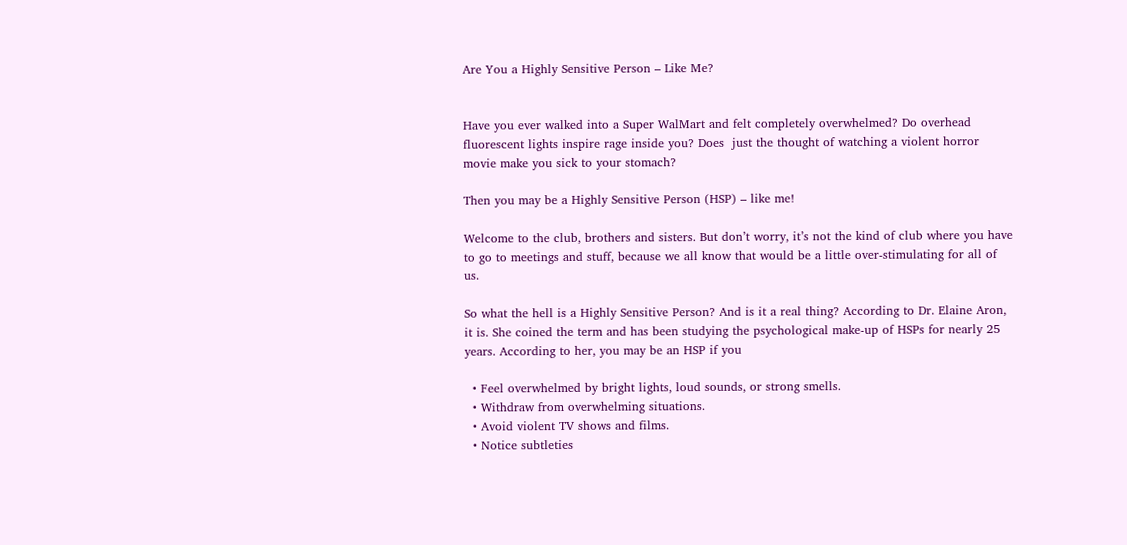Are You a Highly Sensitive Person – Like Me?


Have you ever walked into a Super WalMart and felt completely overwhelmed? Do overhead fluorescent lights inspire rage inside you? Does  just the thought of watching a violent horror movie make you sick to your stomach?

Then you may be a Highly Sensitive Person (HSP) – like me!

Welcome to the club, brothers and sisters. But don’t worry, it’s not the kind of club where you have to go to meetings and stuff, because we all know that would be a little over-stimulating for all of us.

So what the hell is a Highly Sensitive Person? And is it a real thing? According to Dr. Elaine Aron, it is. She coined the term and has been studying the psychological make-up of HSPs for nearly 25 years. According to her, you may be an HSP if you

  • Feel overwhelmed by bright lights, loud sounds, or strong smells.
  • Withdraw from overwhelming situations.
  • Avoid violent TV shows and films.
  • Notice subtleties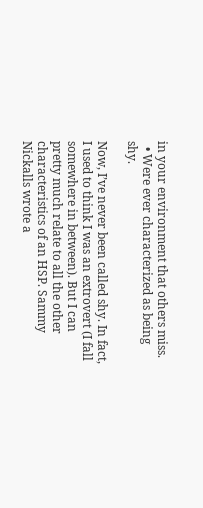in your environment that others miss.
  • Were ever characterized as being shy.

Now, I’ve never been called shy. In fact, I used to think I was an extrovert (I fall somewhere in between). But I can pretty much relate to all the other characteristics of an HSP. Sammy Nickalls wrote a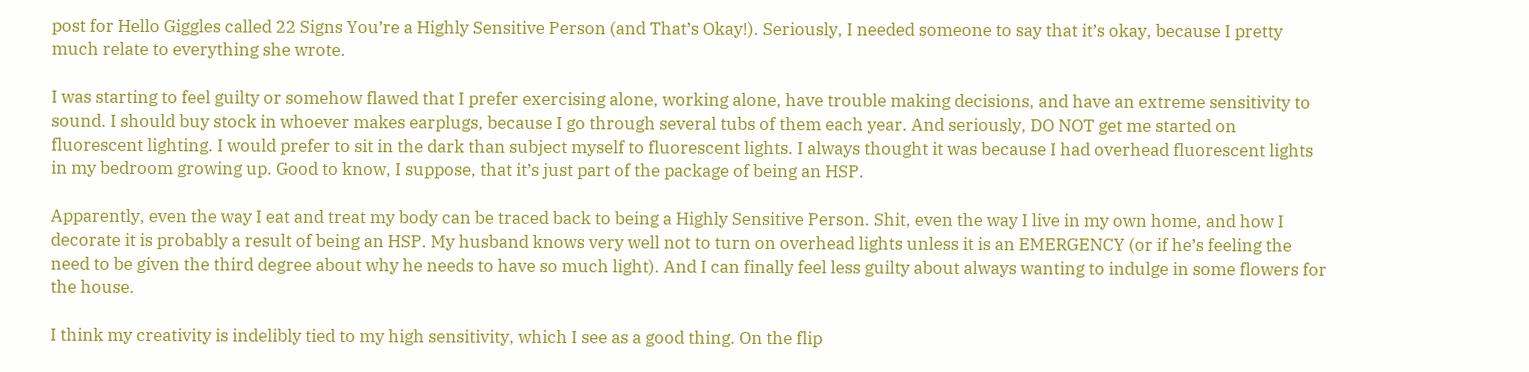post for Hello Giggles called 22 Signs You’re a Highly Sensitive Person (and That’s Okay!). Seriously, I needed someone to say that it’s okay, because I pretty much relate to everything she wrote.

I was starting to feel guilty or somehow flawed that I prefer exercising alone, working alone, have trouble making decisions, and have an extreme sensitivity to sound. I should buy stock in whoever makes earplugs, because I go through several tubs of them each year. And seriously, DO NOT get me started on fluorescent lighting. I would prefer to sit in the dark than subject myself to fluorescent lights. I always thought it was because I had overhead fluorescent lights in my bedroom growing up. Good to know, I suppose, that it’s just part of the package of being an HSP.

Apparently, even the way I eat and treat my body can be traced back to being a Highly Sensitive Person. Shit, even the way I live in my own home, and how I decorate it is probably a result of being an HSP. My husband knows very well not to turn on overhead lights unless it is an EMERGENCY (or if he’s feeling the need to be given the third degree about why he needs to have so much light). And I can finally feel less guilty about always wanting to indulge in some flowers for the house.

I think my creativity is indelibly tied to my high sensitivity, which I see as a good thing. On the flip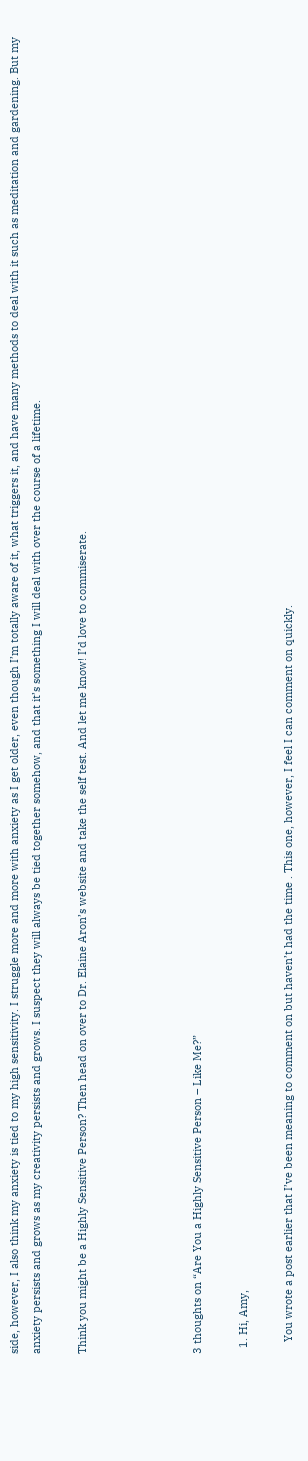side, however, I also think my anxiety is tied to my high sensitivity. I struggle more and more with anxiety as I get older, even though I’m totally aware of it, what triggers it, and have many methods to deal with it such as meditation and gardening. But my anxiety persists and grows as my creativity persists and grows. I suspect they will always be tied together somehow, and that it’s something I will deal with over the course of a lifetime.

Think you might be a Highly Sensitive Person? Then head on over to Dr. Elaine Aron’s website and take the self test. And let me know! I’d love to commiserate.




3 thoughts on “Are You a Highly Sensitive Person – Like Me?”

  1. Hi, Amy,

    You wrote a post earlier that I’ve been meaning to comment on but haven’t had the time . This one, however, I feel I can comment on quickly.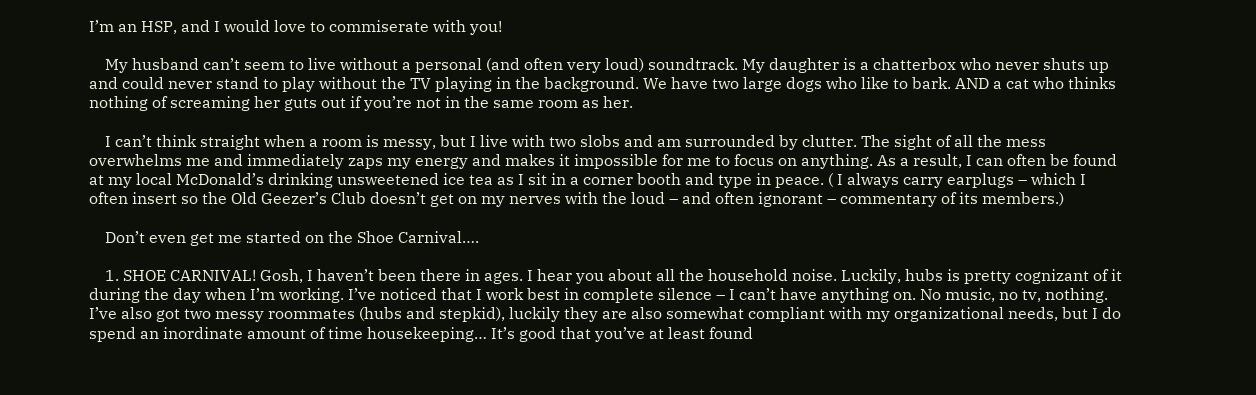I’m an HSP, and I would love to commiserate with you!

    My husband can’t seem to live without a personal (and often very loud) soundtrack. My daughter is a chatterbox who never shuts up and could never stand to play without the TV playing in the background. We have two large dogs who like to bark. AND a cat who thinks nothing of screaming her guts out if you’re not in the same room as her.

    I can’t think straight when a room is messy, but I live with two slobs and am surrounded by clutter. The sight of all the mess overwhelms me and immediately zaps my energy and makes it impossible for me to focus on anything. As a result, I can often be found at my local McDonald’s drinking unsweetened ice tea as I sit in a corner booth and type in peace. ( I always carry earplugs – which I often insert so the Old Geezer’s Club doesn’t get on my nerves with the loud – and often ignorant – commentary of its members.)

    Don’t even get me started on the Shoe Carnival….

    1. SHOE CARNIVAL! Gosh, I haven’t been there in ages. I hear you about all the household noise. Luckily, hubs is pretty cognizant of it during the day when I’m working. I’ve noticed that I work best in complete silence – I can’t have anything on. No music, no tv, nothing. I’ve also got two messy roommates (hubs and stepkid), luckily they are also somewhat compliant with my organizational needs, but I do spend an inordinate amount of time housekeeping… It’s good that you’ve at least found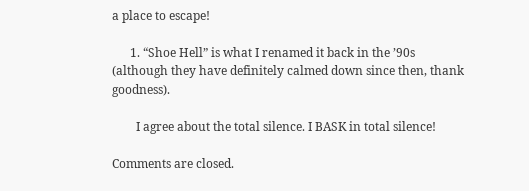a place to escape!

      1. “Shoe Hell” is what I renamed it back in the ’90s (although they have definitely calmed down since then, thank goodness).

        I agree about the total silence. I BASK in total silence!

Comments are closed.